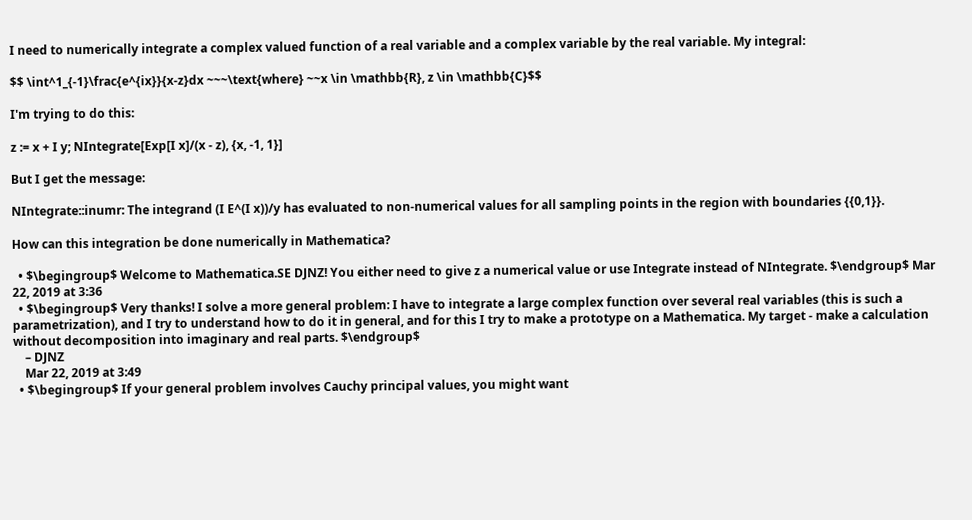I need to numerically integrate a complex valued function of a real variable and a complex variable by the real variable. My integral:

$$ \int^1_{-1}\frac{e^{ix}}{x-z}dx ~~~\text{where} ~~x \in \mathbb{R}, z \in \mathbb{C}$$

I'm trying to do this:

z := x + I y; NIntegrate[Exp[I x]/(x - z), {x, -1, 1}]

But I get the message:

NIntegrate::inumr: The integrand (I E^(I x))/y has evaluated to non-numerical values for all sampling points in the region with boundaries {{0,1}}.

How can this integration be done numerically in Mathematica?

  • $\begingroup$ Welcome to Mathematica.SE DJNZ! You either need to give z a numerical value or use Integrate instead of NIntegrate. $\endgroup$ Mar 22, 2019 at 3:36
  • $\begingroup$ Very thanks! I solve a more general problem: I have to integrate a large complex function over several real variables (this is such a parametrization), and I try to understand how to do it in general, and for this I try to make a prototype on a Mathematica. My target - make a calculation without decomposition into imaginary and real parts. $\endgroup$
    – DJNZ
    Mar 22, 2019 at 3:49
  • $\begingroup$ If your general problem involves Cauchy principal values, you might want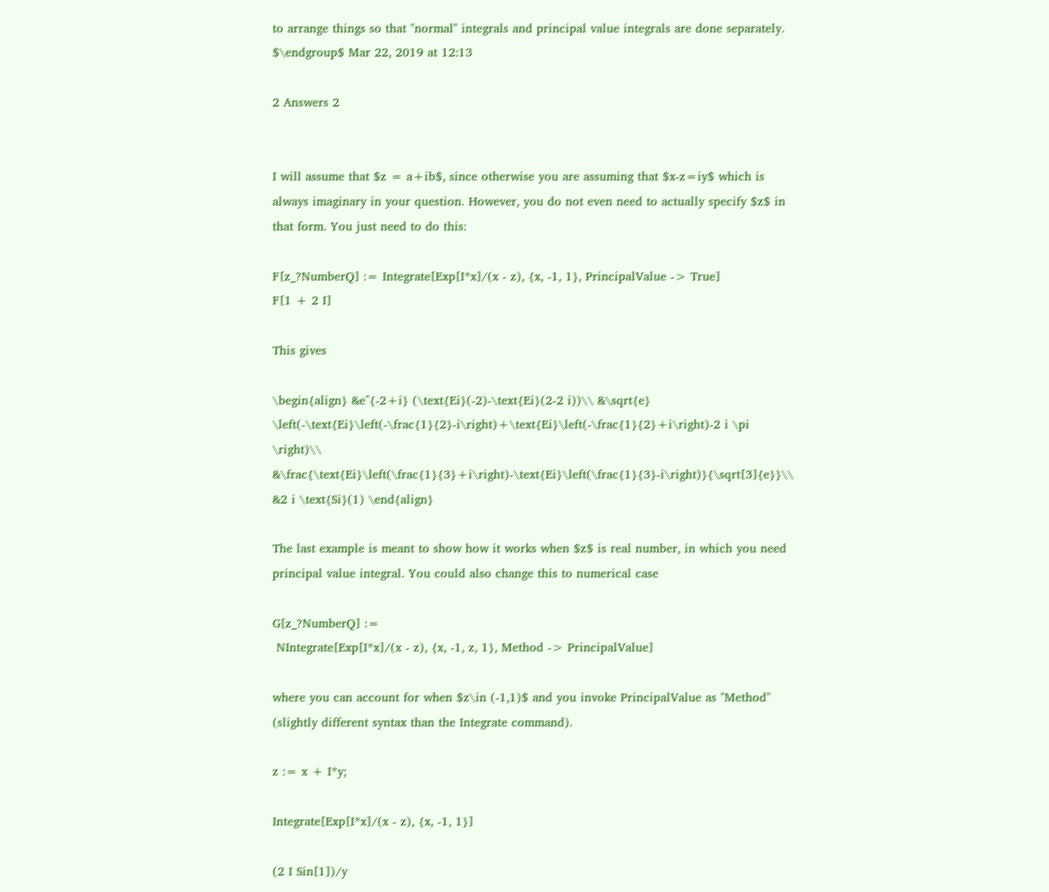to arrange things so that "normal" integrals and principal value integrals are done separately. $\endgroup$ Mar 22, 2019 at 12:13

2 Answers 2


I will assume that $z = a+ib$, since otherwise you are assuming that $x-z=iy$ which is always imaginary in your question. However, you do not even need to actually specify $z$ in that form. You just need to do this:

F[z_?NumberQ] := Integrate[Exp[I*x]/(x - z), {x, -1, 1}, PrincipalValue -> True]
F[1 + 2 I]

This gives

\begin{align} &e^{-2+i} (\text{Ei}(-2)-\text{Ei}(2-2 i))\\ &\sqrt{e} \left(-\text{Ei}\left(-\frac{1}{2}-i\right)+\text{Ei}\left(-\frac{1}{2}+i\right)-2 i \pi \right)\\ &\frac{\text{Ei}\left(\frac{1}{3}+i\right)-\text{Ei}\left(\frac{1}{3}-i\right)}{\sqrt[3]{e}}\\ &2 i \text{Si}(1) \end{align}

The last example is meant to show how it works when $z$ is real number, in which you need principal value integral. You could also change this to numerical case

G[z_?NumberQ] :=
 NIntegrate[Exp[I*x]/(x - z), {x, -1, z, 1}, Method -> PrincipalValue]

where you can account for when $z\in (-1,1)$ and you invoke PrincipalValue as "Method" (slightly different syntax than the Integrate command).

z := x + I*y;

Integrate[Exp[I*x]/(x - z), {x, -1, 1}]

(2 I Sin[1])/y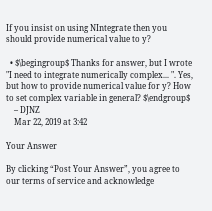If you insist on using NIntegrate then you should provide numerical value to y?

  • $\begingroup$ Thanks for answer, but I wrote "I need to integrate numerically complex... ". Yes, but how to provide numerical value for y? How to set complex variable in general? $\endgroup$
    – DJNZ
    Mar 22, 2019 at 3:42

Your Answer

By clicking “Post Your Answer”, you agree to our terms of service and acknowledge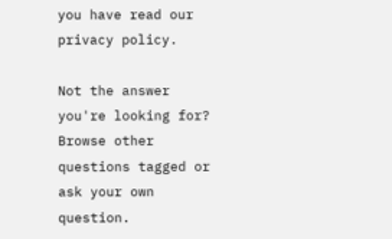you have read our privacy policy.

Not the answer you're looking for? Browse other questions tagged or ask your own question.